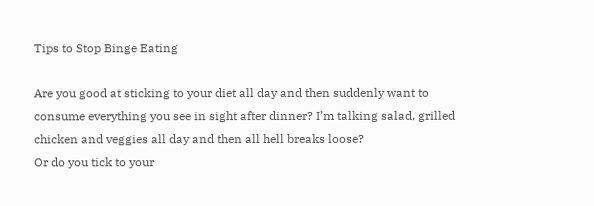Tips to Stop Binge Eating

Are you good at sticking to your diet all day and then suddenly want to consume everything you see in sight after dinner? I’m talking salad, grilled chicken and veggies all day and then all hell breaks loose?
Or do you tick to your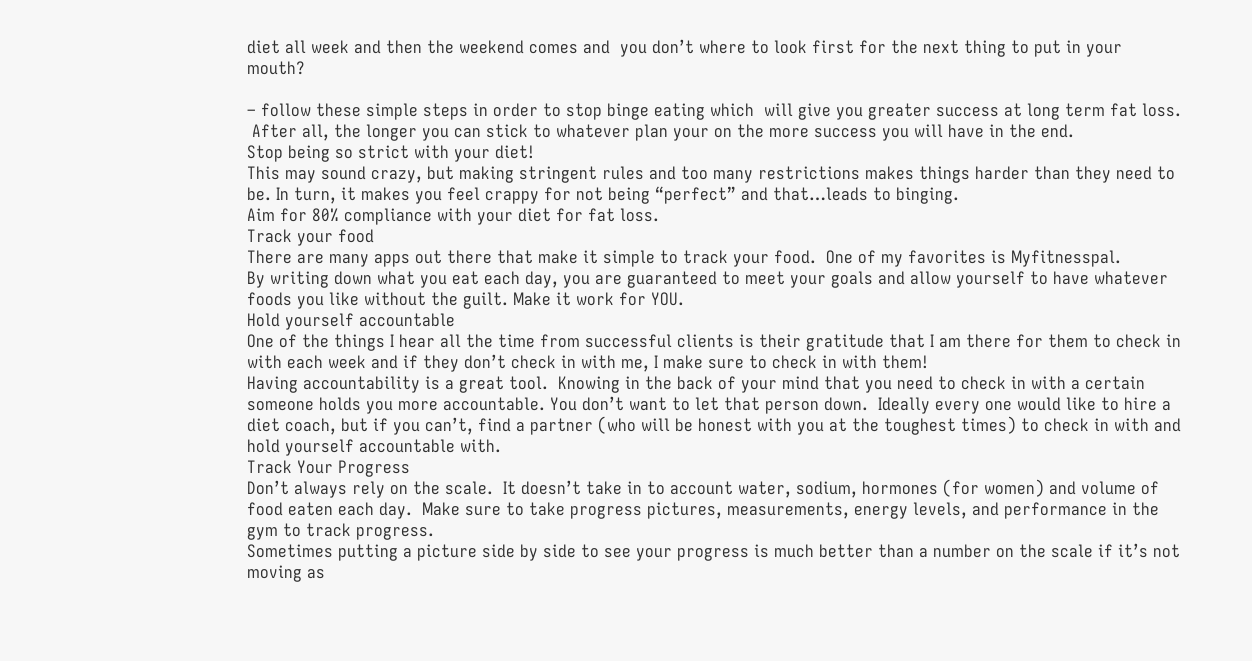diet all week and then the weekend comes and  you don’t where to look first for the next thing to put in your mouth?

– follow these simple steps in order to stop binge eating which  will give you greater success at long term fat loss.
 After all, the longer you can stick to whatever plan your on the more success you will have in the end.
Stop being so strict with your diet!
This may sound crazy, but making stringent rules and too many restrictions makes things harder than they need to be. In turn, it makes you feel crappy for not being “perfect” and that…leads to binging.
Aim for 80% compliance with your diet for fat loss.
Track your food
There are many apps out there that make it simple to track your food.  One of my favorites is Myfitnesspal.
By writing down what you eat each day, you are guaranteed to meet your goals and allow yourself to have whatever foods you like without the guilt. Make it work for YOU.
Hold yourself accountable
One of the things I hear all the time from successful clients is their gratitude that I am there for them to check in with each week and if they don’t check in with me, I make sure to check in with them!
Having accountability is a great tool.  Knowing in the back of your mind that you need to check in with a certain someone holds you more accountable. You don’t want to let that person down.  Ideally every one would like to hire a diet coach, but if you can’t, find a partner (who will be honest with you at the toughest times) to check in with and hold yourself accountable with.
Track Your Progress
Don’t always rely on the scale.  It doesn’t take in to account water, sodium, hormones (for women) and volume of food eaten each day.  Make sure to take progress pictures, measurements, energy levels, and performance in the gym to track progress.
Sometimes putting a picture side by side to see your progress is much better than a number on the scale if it’s not moving as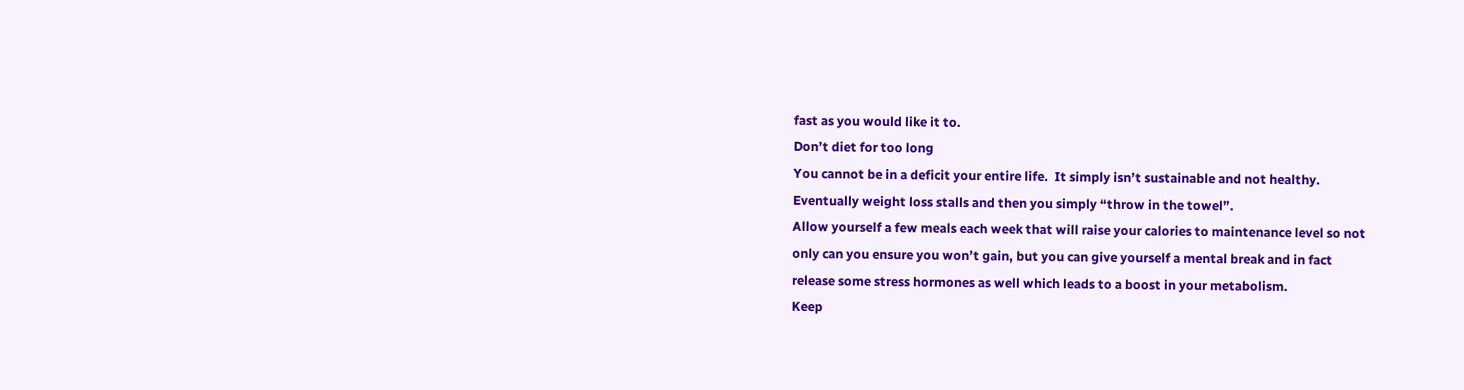fast as you would like it to.
Don’t diet for too long
You cannot be in a deficit your entire life.  It simply isn’t sustainable and not healthy. Eventually weight loss stalls and then you simply “throw in the towel”.
Allow yourself a few meals each week that will raise your calories to maintenance level so not only can you ensure you won’t gain, but you can give yourself a mental break and in fact release some stress hormones as well which leads to a boost in your metabolism.
Keep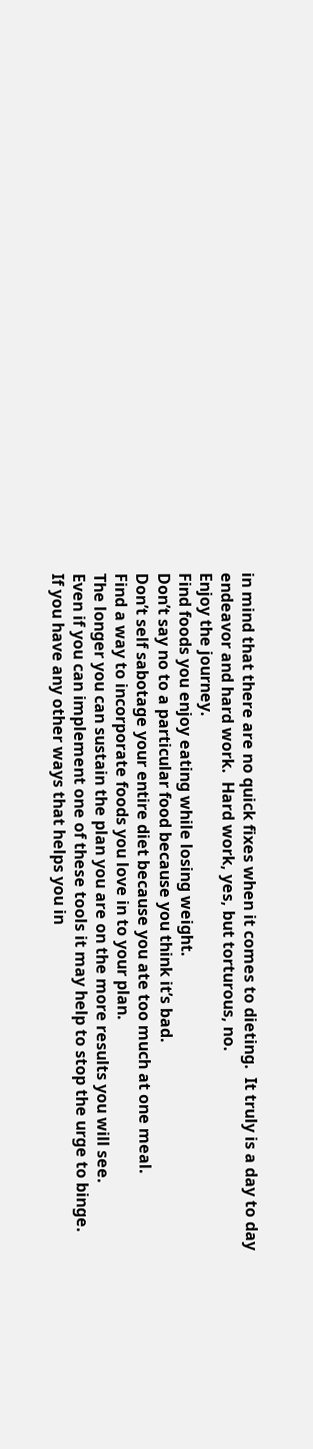in mind that there are no quick fixes when it comes to dieting.  It truly is a day to day endeavor and hard work.  Hard work, yes, but torturous, no.
Enjoy the journey.
Find foods you enjoy eating while losing weight.
Don’t say no to a particular food because you think it’s bad.
Don’t self sabotage your entire diet because you ate too much at one meal.
Find a way to incorporate foods you love in to your plan.
The longer you can sustain the plan you are on the more results you will see.
Even if you can implement one of these tools it may help to stop the urge to binge.
If you have any other ways that helps you in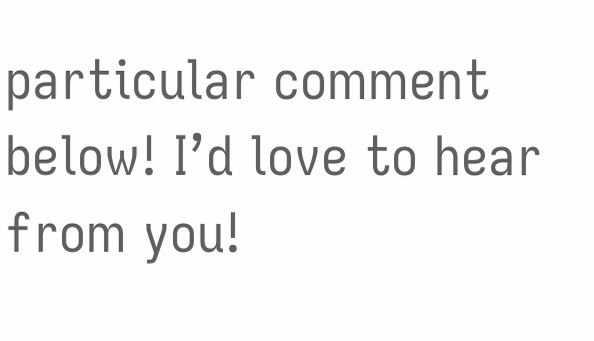particular comment below! I’d love to hear from you!